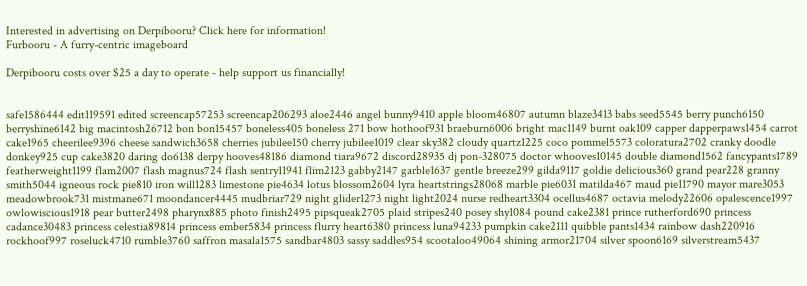Interested in advertising on Derpibooru? Click here for information!
Furbooru - A furry-centric imageboard

Derpibooru costs over $25 a day to operate - help support us financially!


safe1586444 edit119591 edited screencap57253 screencap206293 aloe2446 angel bunny9410 apple bloom46807 autumn blaze3413 babs seed5545 berry punch6150 berryshine6142 big macintosh26712 bon bon15457 boneless405 boneless 271 bow hothoof931 braeburn6006 bright mac1149 burnt oak109 capper dapperpaws1454 carrot cake1965 cheerilee9396 cheese sandwich3658 cherries jubilee150 cherry jubilee1019 clear sky382 cloudy quartz1225 coco pommel5573 coloratura2702 cranky doodle donkey925 cup cake3820 daring do6138 derpy hooves48186 diamond tiara9672 discord28935 dj pon-328075 doctor whooves10145 double diamond1562 fancypants1789 featherweight1199 flam2007 flash magnus724 flash sentry11941 flim2123 gabby2147 garble1637 gentle breeze299 gilda9117 goldie delicious360 grand pear228 granny smith5044 igneous rock pie810 iron will1283 limestone pie4634 lotus blossom2604 lyra heartstrings28068 marble pie6031 matilda467 maud pie11790 mayor mare3053 meadowbrook731 mistmane671 moondancer4445 mudbriar729 night glider1273 night light2024 nurse redheart3304 ocellus4687 octavia melody22606 opalescence1997 owlowiscious1918 pear butter2498 pharynx885 photo finish2495 pipsqueak2705 plaid stripes240 posey shy1084 pound cake2381 prince rutherford690 princess cadance30483 princess celestia89814 princess ember5834 princess flurry heart6380 princess luna94233 pumpkin cake2111 quibble pants1434 rainbow dash220916 rockhoof997 roseluck4710 rumble3760 saffron masala1575 sandbar4803 sassy saddles954 scootaloo49064 shining armor21704 silver spoon6169 silverstream5437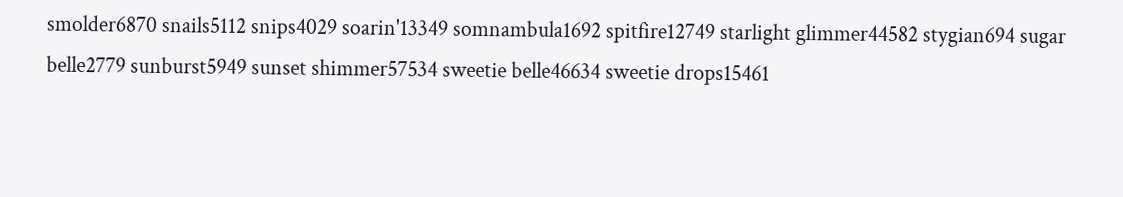smolder6870 snails5112 snips4029 soarin'13349 somnambula1692 spitfire12749 starlight glimmer44582 stygian694 sugar belle2779 sunburst5949 sunset shimmer57534 sweetie belle46634 sweetie drops15461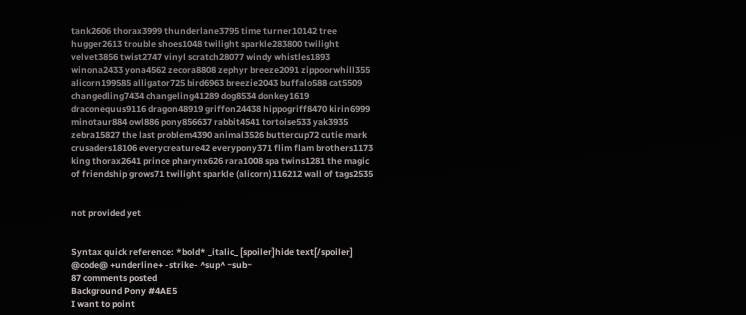tank2606 thorax3999 thunderlane3795 time turner10142 tree hugger2613 trouble shoes1048 twilight sparkle283800 twilight velvet3856 twist2747 vinyl scratch28077 windy whistles1893 winona2433 yona4562 zecora8808 zephyr breeze2091 zippoorwhill355 alicorn199585 alligator725 bird6963 breezie2043 buffalo588 cat5509 changedling7434 changeling41289 dog8534 donkey1619 draconequus9116 dragon48919 griffon24438 hippogriff8470 kirin6999 minotaur884 owl886 pony856637 rabbit4541 tortoise533 yak3935 zebra15827 the last problem4390 animal3526 buttercup72 cutie mark crusaders18106 everycreature42 everypony371 flim flam brothers1173 king thorax2641 prince pharynx626 rara1008 spa twins1281 the magic of friendship grows71 twilight sparkle (alicorn)116212 wall of tags2535


not provided yet


Syntax quick reference: *bold* _italic_ [spoiler]hide text[/spoiler] @code@ +underline+ -strike- ^sup^ ~sub~
87 comments posted
Background Pony #4AE5
I want to point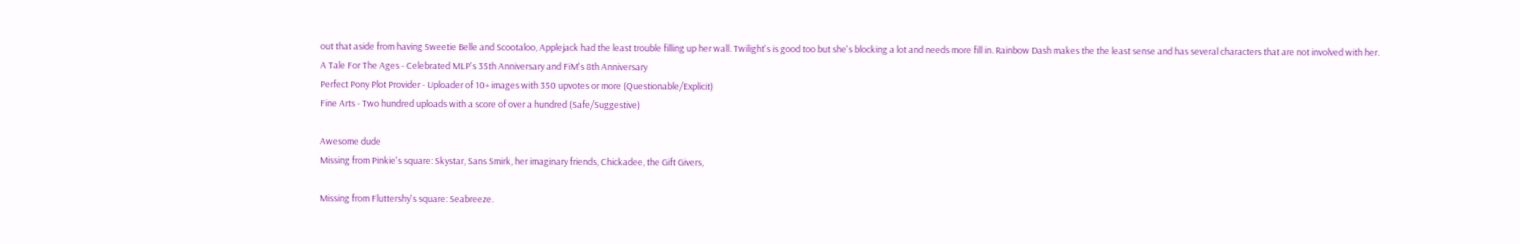out that aside from having Sweetie Belle and Scootaloo, Applejack had the least trouble filling up her wall. Twilight's is good too but she's blocking a lot and needs more fill in. Rainbow Dash makes the the least sense and has several characters that are not involved with her.
A Tale For The Ages - Celebrated MLP's 35th Anniversary and FiM's 8th Anniversary
Perfect Pony Plot Provider - Uploader of 10+ images with 350 upvotes or more (Questionable/Explicit)
Fine Arts - Two hundred uploads with a score of over a hundred (Safe/Suggestive)

Awesome dude
Missing from Pinkie's square: Skystar, Sans Smirk, her imaginary friends, Chickadee, the Gift Givers,

Missing from Fluttershy's square: Seabreeze.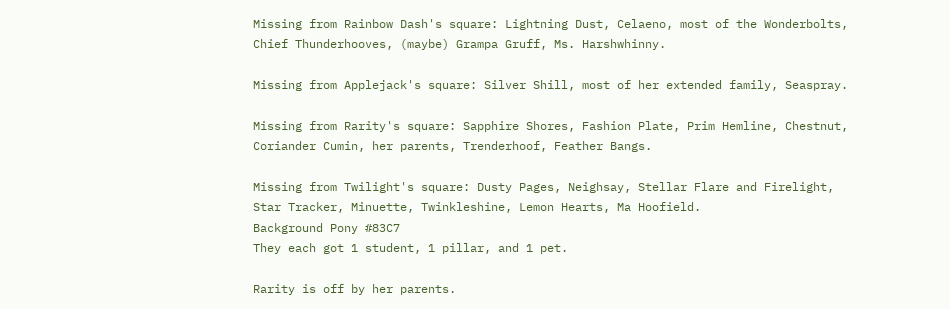Missing from Rainbow Dash's square: Lightning Dust, Celaeno, most of the Wonderbolts, Chief Thunderhooves, (maybe) Grampa Gruff, Ms. Harshwhinny.

Missing from Applejack's square: Silver Shill, most of her extended family, Seaspray.

Missing from Rarity's square: Sapphire Shores, Fashion Plate, Prim Hemline, Chestnut, Coriander Cumin, her parents, Trenderhoof, Feather Bangs.

Missing from Twilight's square: Dusty Pages, Neighsay, Stellar Flare and Firelight, Star Tracker, Minuette, Twinkleshine, Lemon Hearts, Ma Hoofield.
Background Pony #83C7
They each got 1 student, 1 pillar, and 1 pet.

Rarity is off by her parents.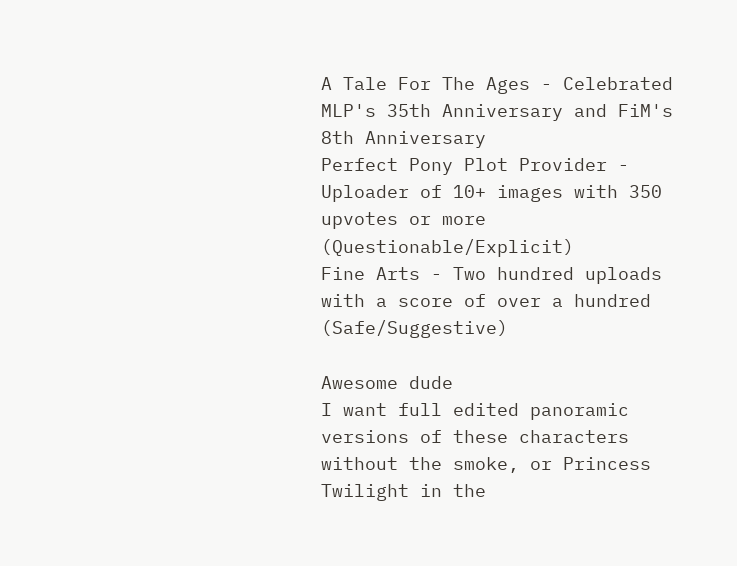A Tale For The Ages - Celebrated MLP's 35th Anniversary and FiM's 8th Anniversary
Perfect Pony Plot Provider - Uploader of 10+ images with 350 upvotes or more (Questionable/Explicit)
Fine Arts - Two hundred uploads with a score of over a hundred (Safe/Suggestive)

Awesome dude
I want full edited panoramic versions of these characters without the smoke, or Princess Twilight in the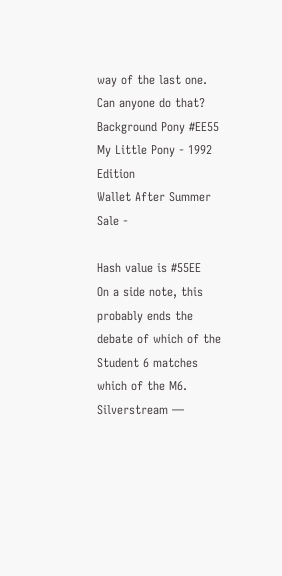way of the last one. Can anyone do that?
Background Pony #EE55
My Little Pony - 1992 Edition
Wallet After Summer Sale -

Hash value is #55EE
On a side note, this probably ends the debate of which of the Student 6 matches which of the M6.
Silverstream —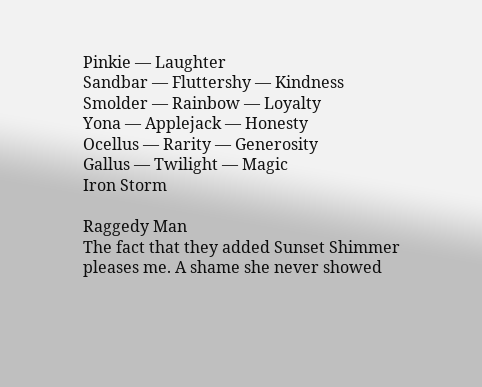Pinkie — Laughter
Sandbar — Fluttershy — Kindness
Smolder — Rainbow — Loyalty
Yona — Applejack — Honesty
Ocellus — Rarity — Generosity
Gallus — Twilight — Magic
Iron Storm

Raggedy Man
The fact that they added Sunset Shimmer pleases me. A shame she never showed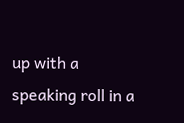up with a speaking roll in a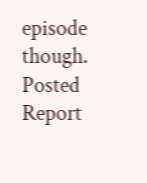episode though.
Posted Report